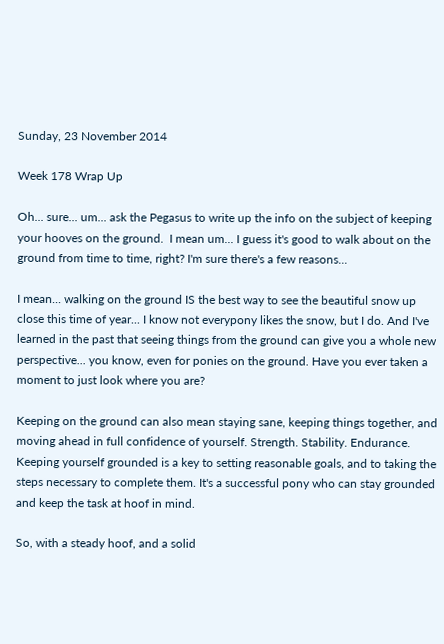Sunday, 23 November 2014

Week 178 Wrap Up

Oh... sure... um... ask the Pegasus to write up the info on the subject of keeping your hooves on the ground.  I mean um... I guess it's good to walk about on the ground from time to time, right? I'm sure there's a few reasons...

I mean... walking on the ground IS the best way to see the beautiful snow up close this time of year... I know not everypony likes the snow, but I do. And I've learned in the past that seeing things from the ground can give you a whole new perspective... you know, even for ponies on the ground. Have you ever taken a moment to just look where you are?

Keeping on the ground can also mean staying sane, keeping things together, and moving ahead in full confidence of yourself. Strength. Stability. Endurance. Keeping yourself grounded is a key to setting reasonable goals, and to taking the steps necessary to complete them. It's a successful pony who can stay grounded and keep the task at hoof in mind.

So, with a steady hoof, and a solid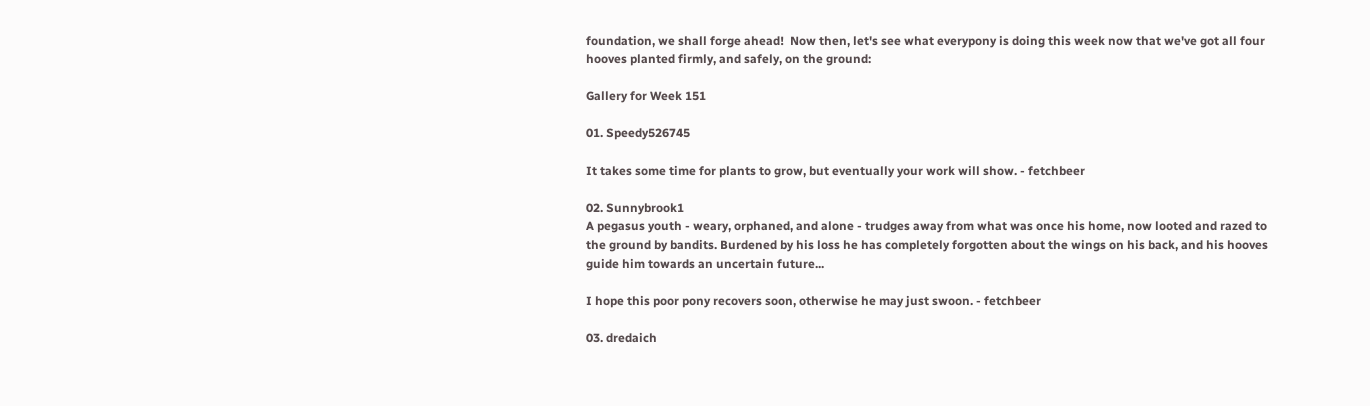foundation, we shall forge ahead!  Now then, let's see what everypony is doing this week now that we've got all four hooves planted firmly, and safely, on the ground:

Gallery for Week 151

01. Speedy526745

It takes some time for plants to grow, but eventually your work will show. - fetchbeer

02. Sunnybrook1
A pegasus youth - weary, orphaned, and alone - trudges away from what was once his home, now looted and razed to the ground by bandits. Burdened by his loss he has completely forgotten about the wings on his back, and his hooves guide him towards an uncertain future...

I hope this poor pony recovers soon, otherwise he may just swoon. - fetchbeer

03. dredaich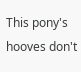This pony's hooves don't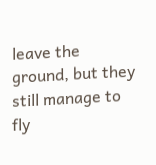leave the ground, but they still manage to fly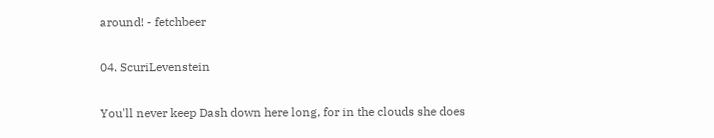around! - fetchbeer

04. ScuriLevenstein

You'll never keep Dash down here long, for in the clouds she does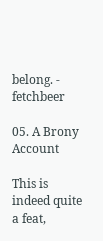belong. - fetchbeer

05. A Brony Account

This is indeed quite a feat,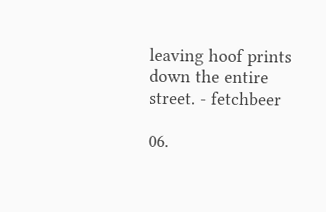leaving hoof prints down the entire street. - fetchbeer

06.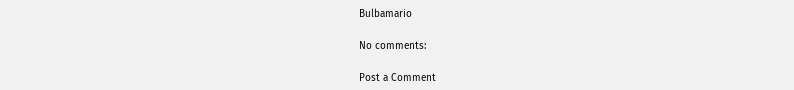Bulbamario

No comments:

Post a Comment